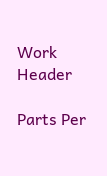Work Header

Parts Per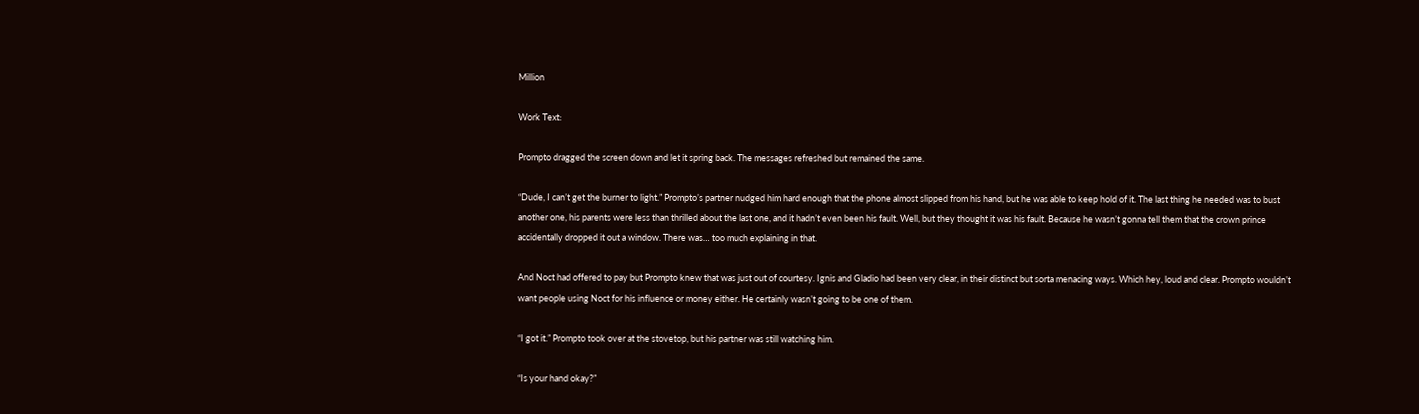Million

Work Text:

Prompto dragged the screen down and let it spring back. The messages refreshed but remained the same.

“Dude, I can’t get the burner to light.” Prompto’s partner nudged him hard enough that the phone almost slipped from his hand, but he was able to keep hold of it. The last thing he needed was to bust another one, his parents were less than thrilled about the last one, and it hadn’t even been his fault. Well, but they thought it was his fault. Because he wasn’t gonna tell them that the crown prince accidentally dropped it out a window. There was… too much explaining in that.

And Noct had offered to pay but Prompto knew that was just out of courtesy. Ignis and Gladio had been very clear, in their distinct but sorta menacing ways. Which hey, loud and clear. Prompto wouldn’t want people using Noct for his influence or money either. He certainly wasn’t going to be one of them.

“I got it.” Prompto took over at the stovetop, but his partner was still watching him.

“Is your hand okay?”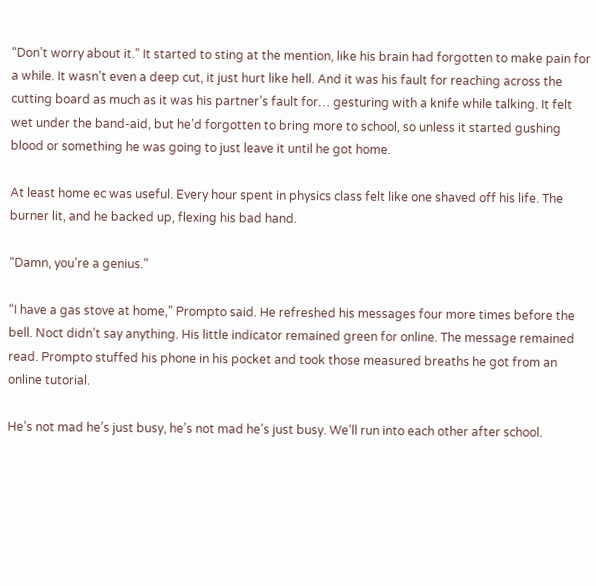“Don’t worry about it.” It started to sting at the mention, like his brain had forgotten to make pain for a while. It wasn’t even a deep cut, it just hurt like hell. And it was his fault for reaching across the cutting board as much as it was his partner’s fault for… gesturing with a knife while talking. It felt wet under the band-aid, but he’d forgotten to bring more to school, so unless it started gushing blood or something he was going to just leave it until he got home.

At least home ec was useful. Every hour spent in physics class felt like one shaved off his life. The burner lit, and he backed up, flexing his bad hand.

“Damn, you’re a genius.”

“I have a gas stove at home,” Prompto said. He refreshed his messages four more times before the bell. Noct didn’t say anything. His little indicator remained green for online. The message remained read. Prompto stuffed his phone in his pocket and took those measured breaths he got from an online tutorial.

He’s not mad he’s just busy, he’s not mad he’s just busy. We’ll run into each other after school.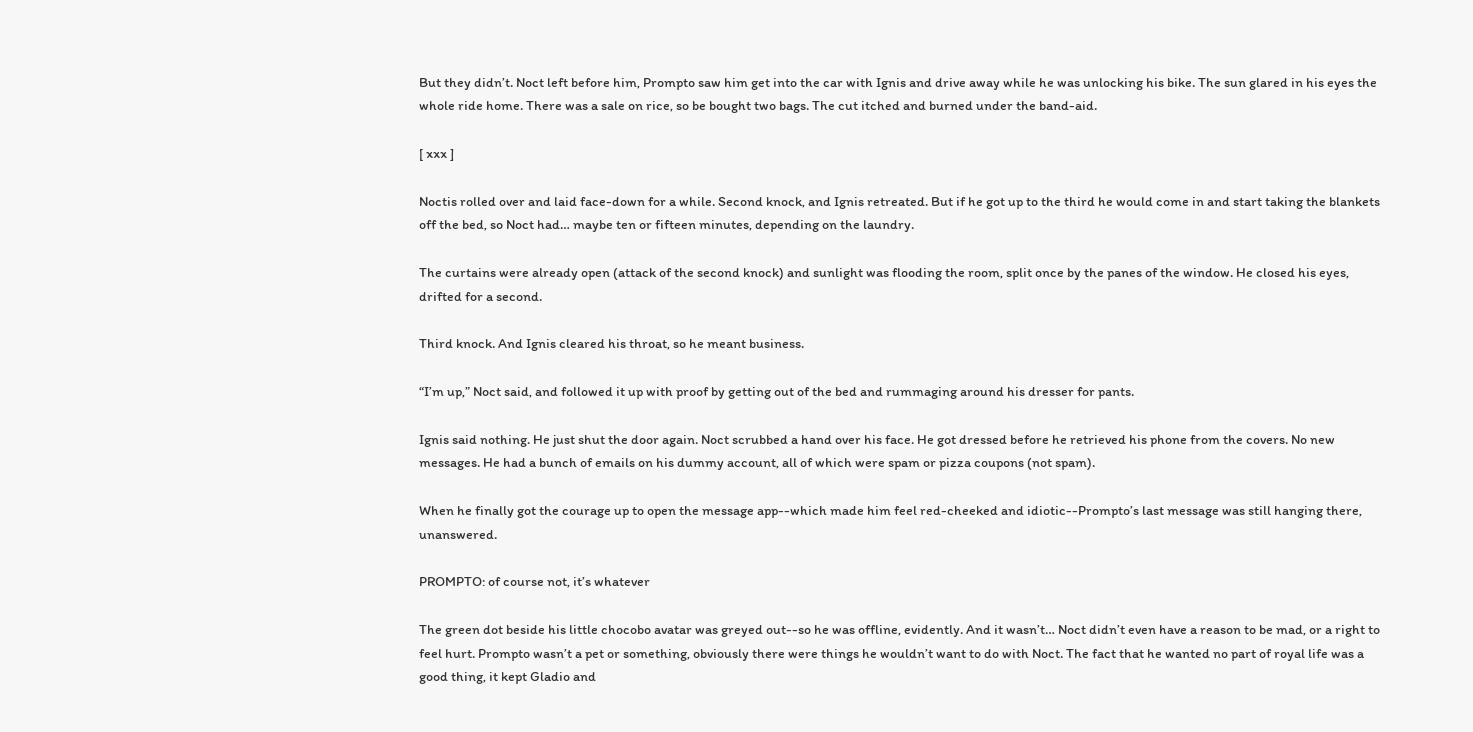But they didn’t. Noct left before him, Prompto saw him get into the car with Ignis and drive away while he was unlocking his bike. The sun glared in his eyes the whole ride home. There was a sale on rice, so be bought two bags. The cut itched and burned under the band-aid.

[ xxx ]

Noctis rolled over and laid face-down for a while. Second knock, and Ignis retreated. But if he got up to the third he would come in and start taking the blankets off the bed, so Noct had… maybe ten or fifteen minutes, depending on the laundry.

The curtains were already open (attack of the second knock) and sunlight was flooding the room, split once by the panes of the window. He closed his eyes, drifted for a second.

Third knock. And Ignis cleared his throat, so he meant business.

“I’m up,” Noct said, and followed it up with proof by getting out of the bed and rummaging around his dresser for pants.

Ignis said nothing. He just shut the door again. Noct scrubbed a hand over his face. He got dressed before he retrieved his phone from the covers. No new messages. He had a bunch of emails on his dummy account, all of which were spam or pizza coupons (not spam).

When he finally got the courage up to open the message app--which made him feel red-cheeked and idiotic--Prompto’s last message was still hanging there, unanswered.

PROMPTO: of course not, it’s whatever

The green dot beside his little chocobo avatar was greyed out--so he was offline, evidently. And it wasn’t… Noct didn’t even have a reason to be mad, or a right to feel hurt. Prompto wasn’t a pet or something, obviously there were things he wouldn’t want to do with Noct. The fact that he wanted no part of royal life was a good thing, it kept Gladio and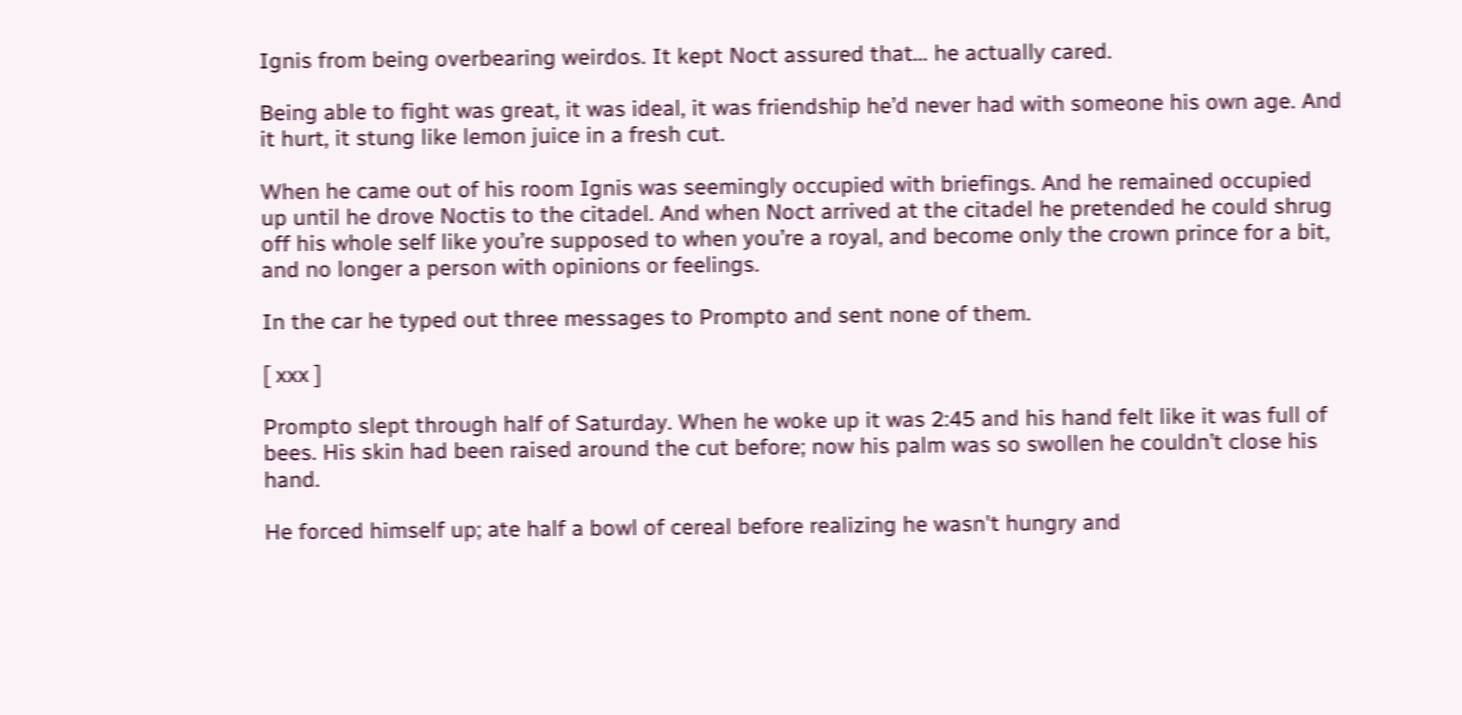Ignis from being overbearing weirdos. It kept Noct assured that… he actually cared.

Being able to fight was great, it was ideal, it was friendship he’d never had with someone his own age. And it hurt, it stung like lemon juice in a fresh cut.

When he came out of his room Ignis was seemingly occupied with briefings. And he remained occupied up until he drove Noctis to the citadel. And when Noct arrived at the citadel he pretended he could shrug off his whole self like you’re supposed to when you’re a royal, and become only the crown prince for a bit, and no longer a person with opinions or feelings.

In the car he typed out three messages to Prompto and sent none of them.

[ xxx ]

Prompto slept through half of Saturday. When he woke up it was 2:45 and his hand felt like it was full of bees. His skin had been raised around the cut before; now his palm was so swollen he couldn’t close his hand.

He forced himself up; ate half a bowl of cereal before realizing he wasn't hungry and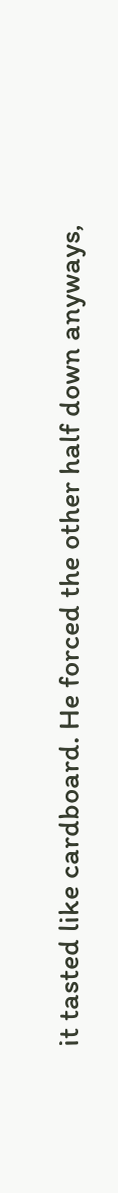it tasted like cardboard. He forced the other half down anyways,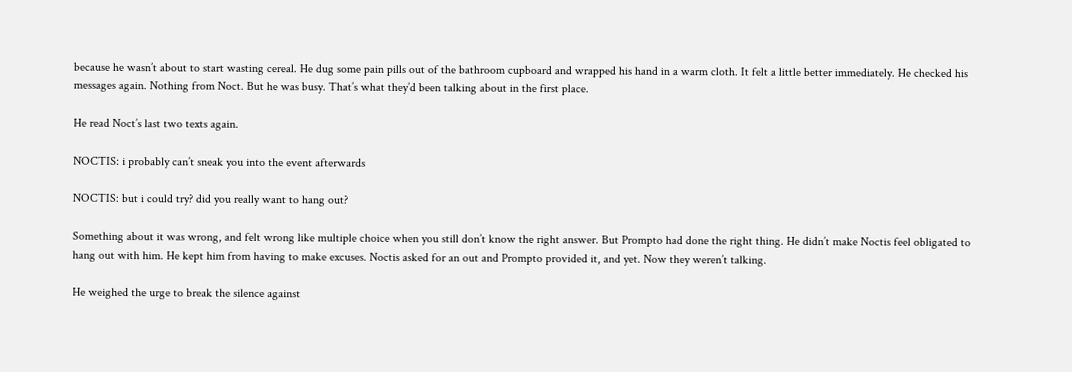because he wasn’t about to start wasting cereal. He dug some pain pills out of the bathroom cupboard and wrapped his hand in a warm cloth. It felt a little better immediately. He checked his messages again. Nothing from Noct. But he was busy. That’s what they’d been talking about in the first place.

He read Noct’s last two texts again.

NOCTIS: i probably can’t sneak you into the event afterwards

NOCTIS: but i could try? did you really want to hang out?

Something about it was wrong, and felt wrong like multiple choice when you still don’t know the right answer. But Prompto had done the right thing. He didn’t make Noctis feel obligated to hang out with him. He kept him from having to make excuses. Noctis asked for an out and Prompto provided it, and yet. Now they weren’t talking.

He weighed the urge to break the silence against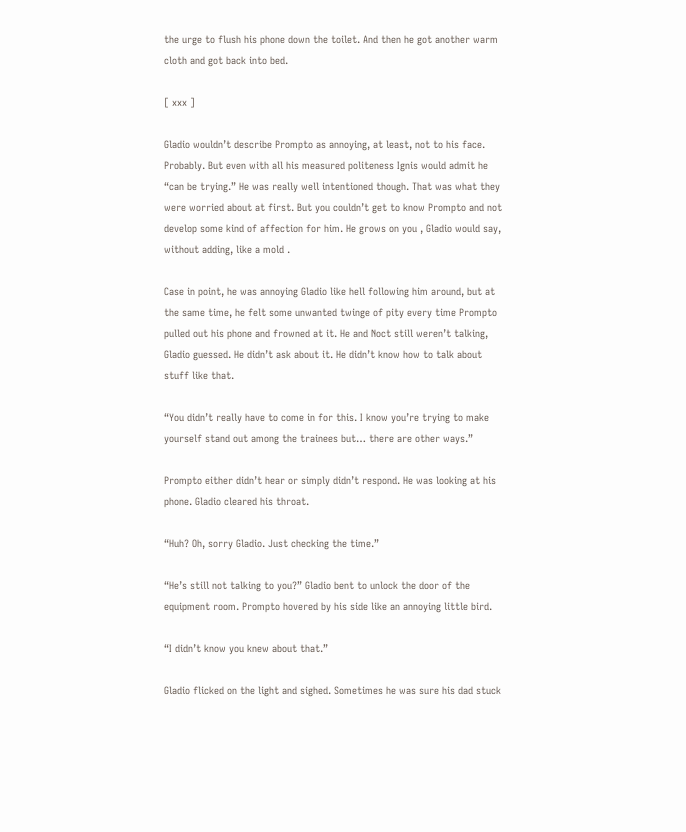the urge to flush his phone down the toilet. And then he got another warm cloth and got back into bed.

[ xxx ]

Gladio wouldn’t describe Prompto as annoying, at least, not to his face. Probably. But even with all his measured politeness Ignis would admit he “can be trying.” He was really well intentioned though. That was what they were worried about at first. But you couldn’t get to know Prompto and not develop some kind of affection for him. He grows on you , Gladio would say, without adding, like a mold .

Case in point, he was annoying Gladio like hell following him around, but at the same time, he felt some unwanted twinge of pity every time Prompto pulled out his phone and frowned at it. He and Noct still weren’t talking, Gladio guessed. He didn’t ask about it. He didn’t know how to talk about stuff like that.

“You didn’t really have to come in for this. I know you’re trying to make yourself stand out among the trainees but… there are other ways.”

Prompto either didn’t hear or simply didn’t respond. He was looking at his phone. Gladio cleared his throat.

“Huh? Oh, sorry Gladio. Just checking the time.”

“He’s still not talking to you?” Gladio bent to unlock the door of the equipment room. Prompto hovered by his side like an annoying little bird.

“I didn’t know you knew about that.”

Gladio flicked on the light and sighed. Sometimes he was sure his dad stuck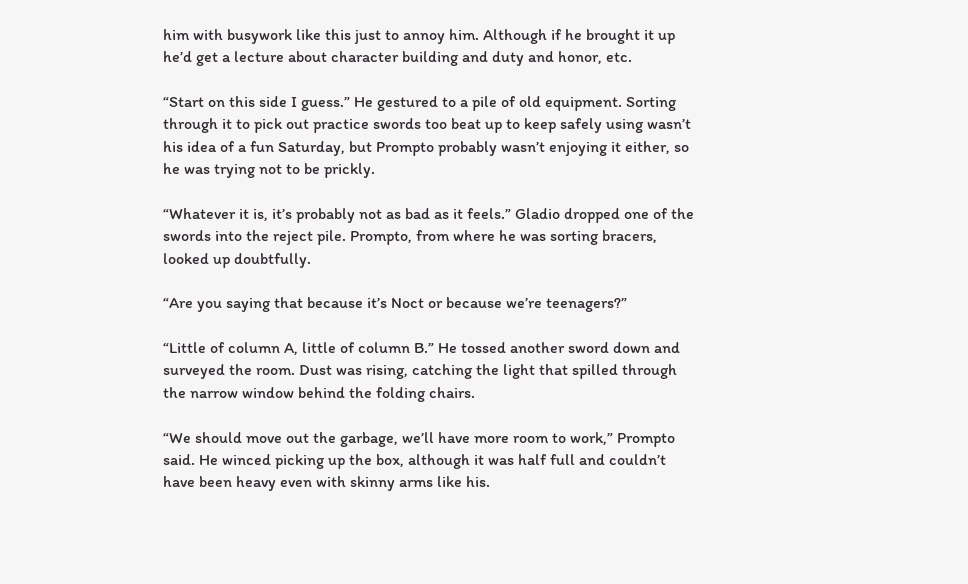him with busywork like this just to annoy him. Although if he brought it up he’d get a lecture about character building and duty and honor, etc.

“Start on this side I guess.” He gestured to a pile of old equipment. Sorting through it to pick out practice swords too beat up to keep safely using wasn’t his idea of a fun Saturday, but Prompto probably wasn’t enjoying it either, so he was trying not to be prickly.

“Whatever it is, it’s probably not as bad as it feels.” Gladio dropped one of the swords into the reject pile. Prompto, from where he was sorting bracers, looked up doubtfully.

“Are you saying that because it’s Noct or because we’re teenagers?”

“Little of column A, little of column B.” He tossed another sword down and surveyed the room. Dust was rising, catching the light that spilled through the narrow window behind the folding chairs.

“We should move out the garbage, we’ll have more room to work,” Prompto said. He winced picking up the box, although it was half full and couldn’t have been heavy even with skinny arms like his.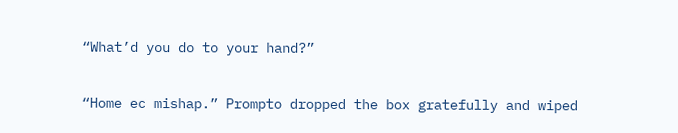“What’d you do to your hand?”

“Home ec mishap.” Prompto dropped the box gratefully and wiped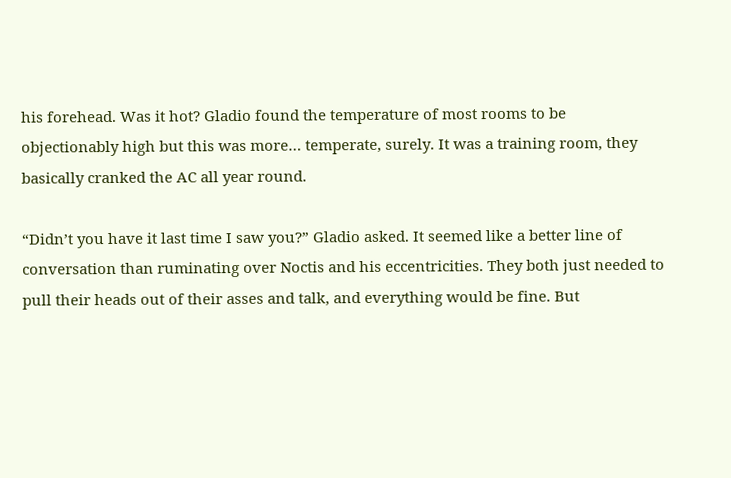his forehead. Was it hot? Gladio found the temperature of most rooms to be objectionably high but this was more… temperate, surely. It was a training room, they basically cranked the AC all year round.

“Didn’t you have it last time I saw you?” Gladio asked. It seemed like a better line of conversation than ruminating over Noctis and his eccentricities. They both just needed to pull their heads out of their asses and talk, and everything would be fine. But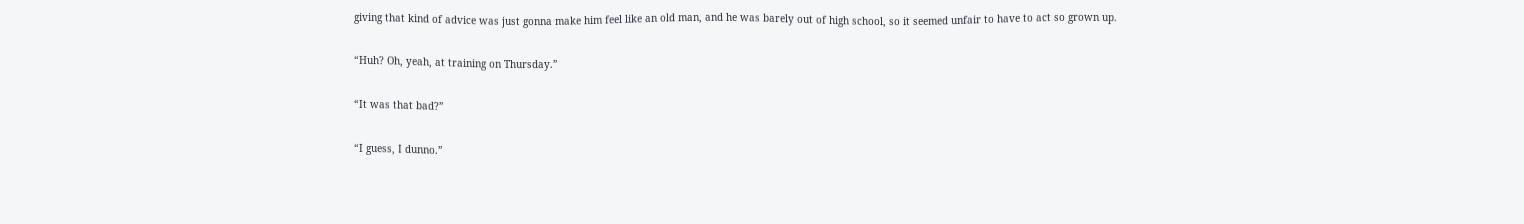giving that kind of advice was just gonna make him feel like an old man, and he was barely out of high school, so it seemed unfair to have to act so grown up.

“Huh? Oh, yeah, at training on Thursday.”

“It was that bad?”

“I guess, I dunno.”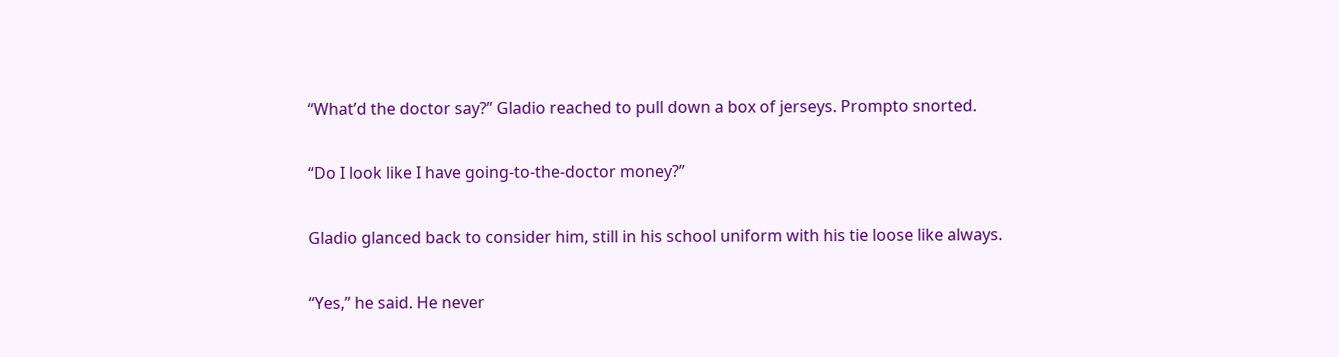“What’d the doctor say?” Gladio reached to pull down a box of jerseys. Prompto snorted.

“Do I look like I have going-to-the-doctor money?”

Gladio glanced back to consider him, still in his school uniform with his tie loose like always.

“Yes,” he said. He never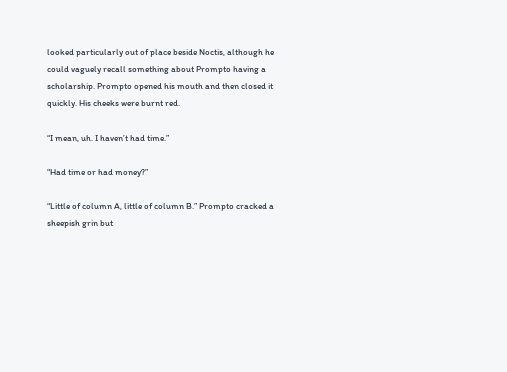looked particularly out of place beside Noctis, although he could vaguely recall something about Prompto having a scholarship. Prompto opened his mouth and then closed it quickly. His cheeks were burnt red.

“I mean, uh. I haven’t had time.”

“Had time or had money?”

“Little of column A, little of column B.” Prompto cracked a sheepish grin but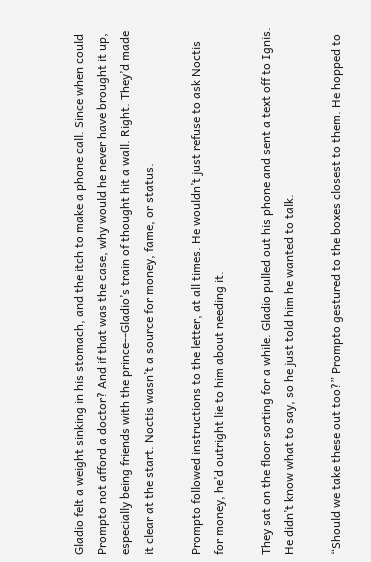Gladio felt a weight sinking in his stomach, and the itch to make a phone call. Since when could Prompto not afford a doctor? And if that was the case, why would he never have brought it up, especially being friends with the prince--Gladio’s train of thought hit a wall. Right. They’d made it clear at the start. Noctis wasn’t a source for money, fame, or status.

Prompto followed instructions to the letter, at all times. He wouldn’t just refuse to ask Noctis for money, he’d outright lie to him about needing it.

They sat on the floor sorting for a while. Gladio pulled out his phone and sent a text off to Ignis. He didn’t know what to say, so he just told him he wanted to talk.

“Should we take these out too?” Prompto gestured to the boxes closest to them. He hopped to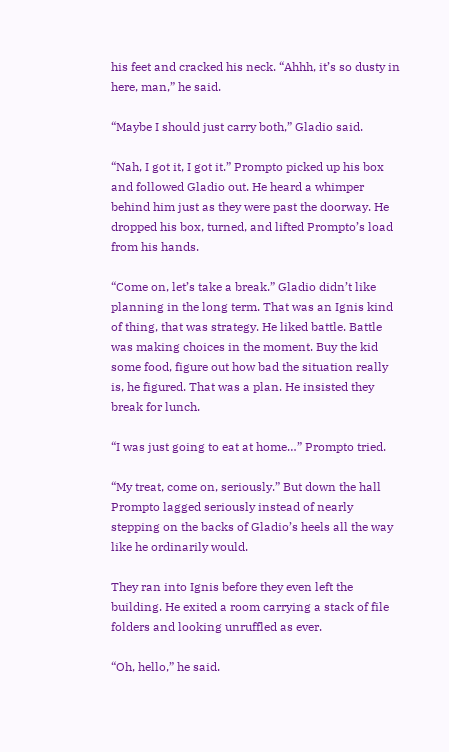his feet and cracked his neck. “Ahhh, it’s so dusty in here, man,” he said.

“Maybe I should just carry both,” Gladio said.

“Nah, I got it, I got it.” Prompto picked up his box and followed Gladio out. He heard a whimper behind him just as they were past the doorway. He dropped his box, turned, and lifted Prompto’s load from his hands.

“Come on, let’s take a break.” Gladio didn’t like planning in the long term. That was an Ignis kind of thing, that was strategy. He liked battle. Battle was making choices in the moment. Buy the kid some food, figure out how bad the situation really is, he figured. That was a plan. He insisted they break for lunch.

“I was just going to eat at home…” Prompto tried.

“My treat, come on, seriously.” But down the hall Prompto lagged seriously instead of nearly stepping on the backs of Gladio’s heels all the way like he ordinarily would.

They ran into Ignis before they even left the building. He exited a room carrying a stack of file folders and looking unruffled as ever.

“Oh, hello,” he said.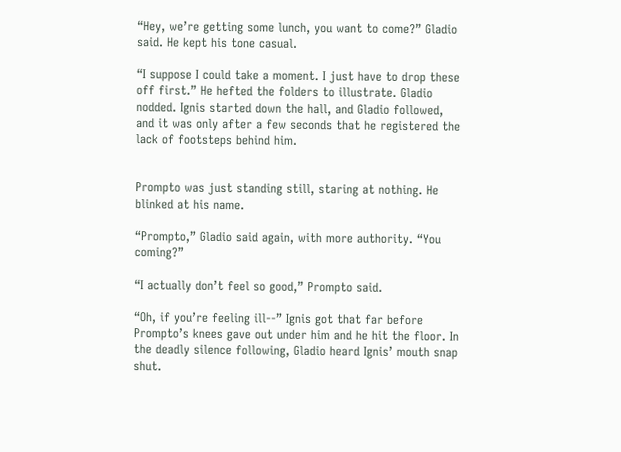“Hey, we’re getting some lunch, you want to come?” Gladio said. He kept his tone casual.

“I suppose I could take a moment. I just have to drop these off first.” He hefted the folders to illustrate. Gladio nodded. Ignis started down the hall, and Gladio followed, and it was only after a few seconds that he registered the lack of footsteps behind him.


Prompto was just standing still, staring at nothing. He blinked at his name.

“Prompto,” Gladio said again, with more authority. “You coming?”

“I actually don’t feel so good,” Prompto said.

“Oh, if you’re feeling ill--” Ignis got that far before Prompto’s knees gave out under him and he hit the floor. In the deadly silence following, Gladio heard Ignis’ mouth snap shut.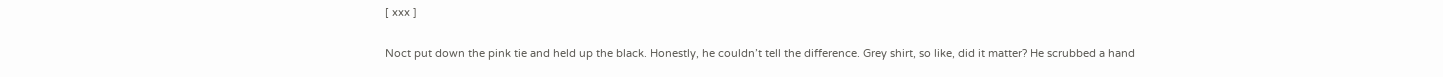[ xxx ]

Noct put down the pink tie and held up the black. Honestly, he couldn’t tell the difference. Grey shirt, so like, did it matter? He scrubbed a hand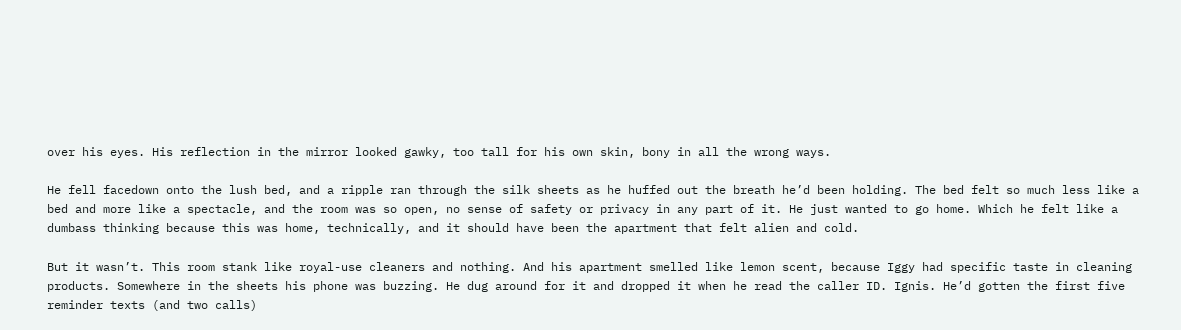over his eyes. His reflection in the mirror looked gawky, too tall for his own skin, bony in all the wrong ways.

He fell facedown onto the lush bed, and a ripple ran through the silk sheets as he huffed out the breath he’d been holding. The bed felt so much less like a bed and more like a spectacle, and the room was so open, no sense of safety or privacy in any part of it. He just wanted to go home. Which he felt like a dumbass thinking because this was home, technically, and it should have been the apartment that felt alien and cold.

But it wasn’t. This room stank like royal-use cleaners and nothing. And his apartment smelled like lemon scent, because Iggy had specific taste in cleaning products. Somewhere in the sheets his phone was buzzing. He dug around for it and dropped it when he read the caller ID. Ignis. He’d gotten the first five reminder texts (and two calls)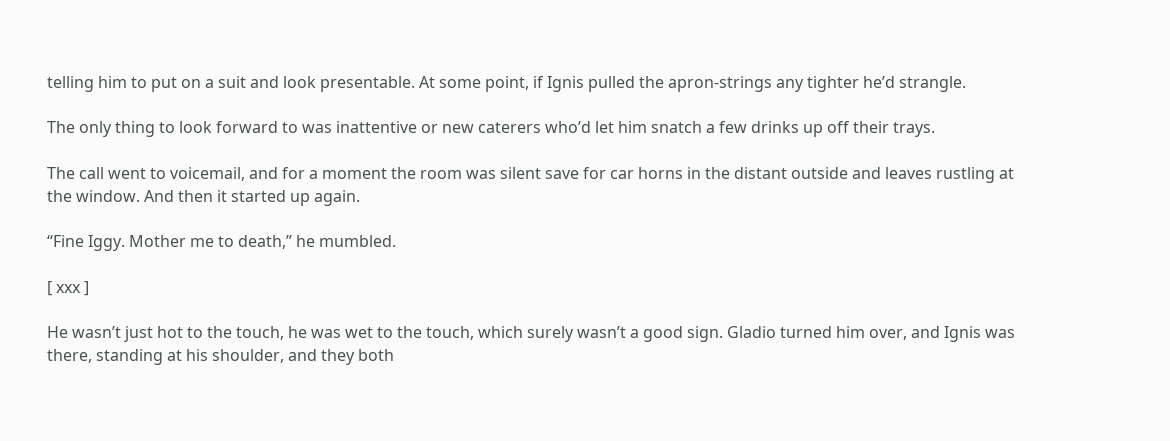telling him to put on a suit and look presentable. At some point, if Ignis pulled the apron-strings any tighter he’d strangle.

The only thing to look forward to was inattentive or new caterers who’d let him snatch a few drinks up off their trays.

The call went to voicemail, and for a moment the room was silent save for car horns in the distant outside and leaves rustling at the window. And then it started up again.

“Fine Iggy. Mother me to death,” he mumbled.

[ xxx ]

He wasn’t just hot to the touch, he was wet to the touch, which surely wasn’t a good sign. Gladio turned him over, and Ignis was there, standing at his shoulder, and they both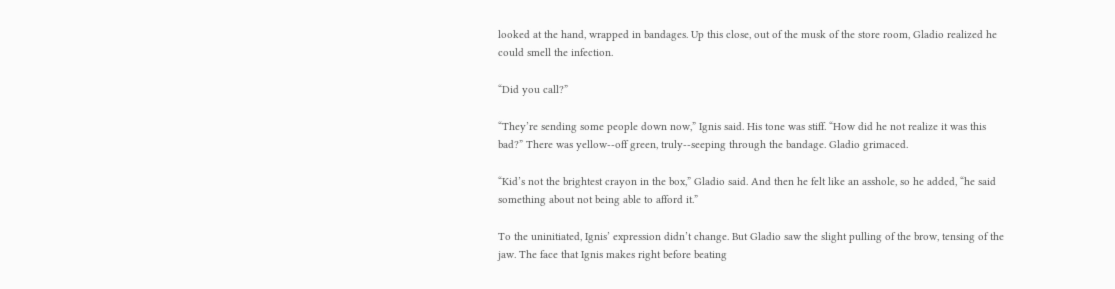looked at the hand, wrapped in bandages. Up this close, out of the musk of the store room, Gladio realized he could smell the infection.

“Did you call?”

“They’re sending some people down now,” Ignis said. His tone was stiff. “How did he not realize it was this bad?” There was yellow--off green, truly--seeping through the bandage. Gladio grimaced.

“Kid’s not the brightest crayon in the box,” Gladio said. And then he felt like an asshole, so he added, “he said something about not being able to afford it.”

To the uninitiated, Ignis’ expression didn’t change. But Gladio saw the slight pulling of the brow, tensing of the jaw. The face that Ignis makes right before beating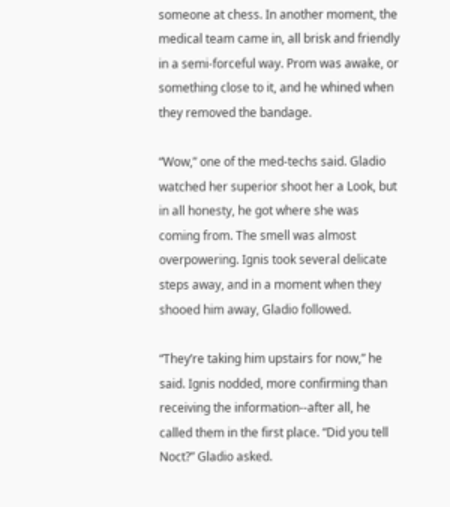someone at chess. In another moment, the medical team came in, all brisk and friendly in a semi-forceful way. Prom was awake, or something close to it, and he whined when they removed the bandage.

“Wow,” one of the med-techs said. Gladio watched her superior shoot her a Look, but in all honesty, he got where she was coming from. The smell was almost overpowering. Ignis took several delicate steps away, and in a moment when they shooed him away, Gladio followed.

“They’re taking him upstairs for now,” he said. Ignis nodded, more confirming than receiving the information--after all, he called them in the first place. “Did you tell Noct?” Gladio asked.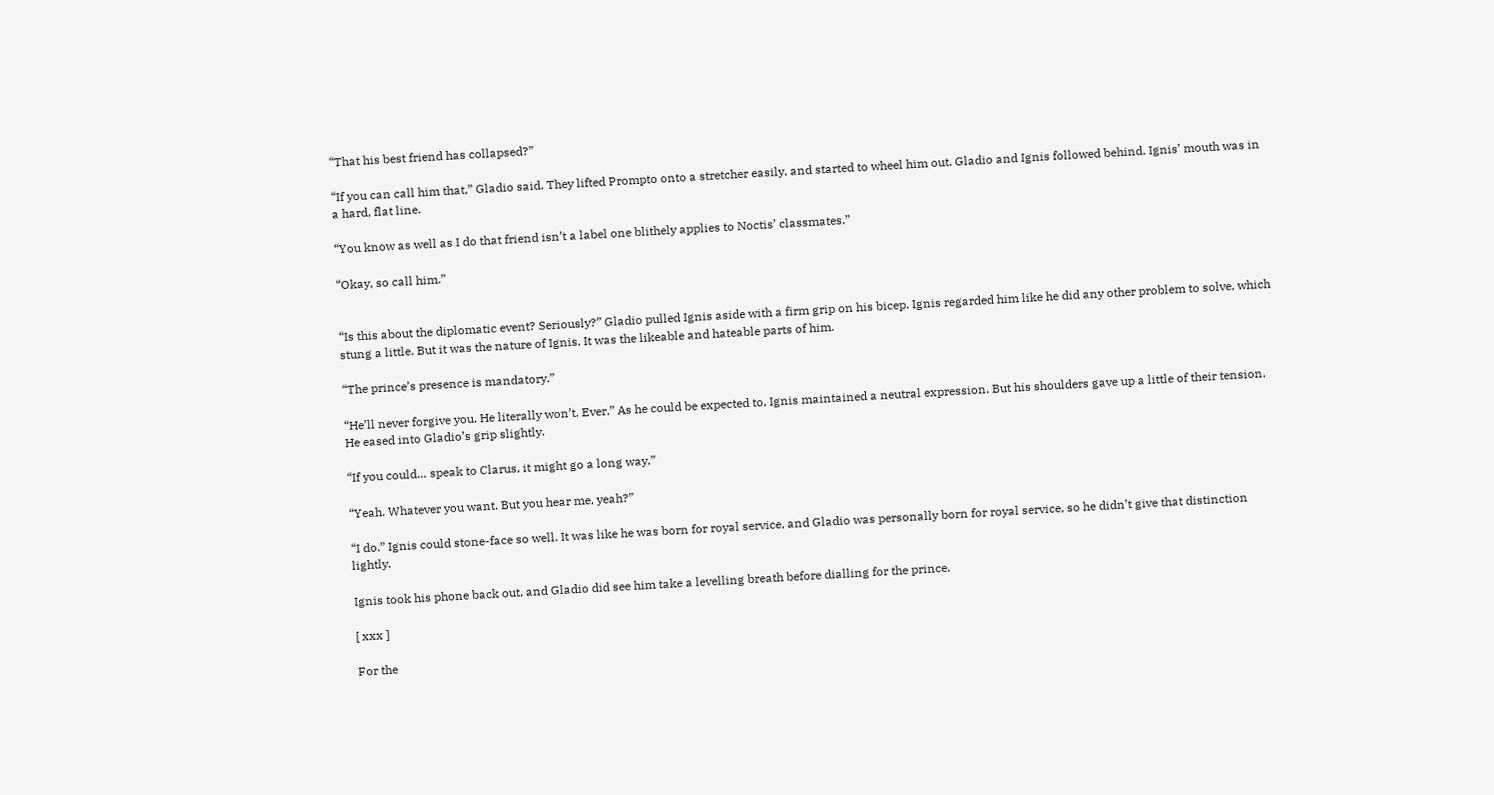“That his best friend has collapsed?”

“If you can call him that,” Gladio said. They lifted Prompto onto a stretcher easily, and started to wheel him out. Gladio and Ignis followed behind. Ignis’ mouth was in a hard, flat line.

“You know as well as I do that friend isn’t a label one blithely applies to Noctis’ classmates.”

“Okay, so call him.”


“Is this about the diplomatic event? Seriously?” Gladio pulled Ignis aside with a firm grip on his bicep. Ignis regarded him like he did any other problem to solve, which stung a little. But it was the nature of Ignis. It was the likeable and hateable parts of him.

“The prince’s presence is mandatory.”

“He’ll never forgive you. He literally won’t. Ever.” As he could be expected to, Ignis maintained a neutral expression. But his shoulders gave up a little of their tension. He eased into Gladio’s grip slightly.

“If you could… speak to Clarus, it might go a long way.”

“Yeah. Whatever you want. But you hear me, yeah?”

“I do.” Ignis could stone-face so well. It was like he was born for royal service, and Gladio was personally born for royal service, so he didn’t give that distinction lightly.

Ignis took his phone back out, and Gladio did see him take a levelling breath before dialling for the prince.

[ xxx ]

For the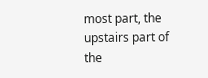most part, the upstairs part of the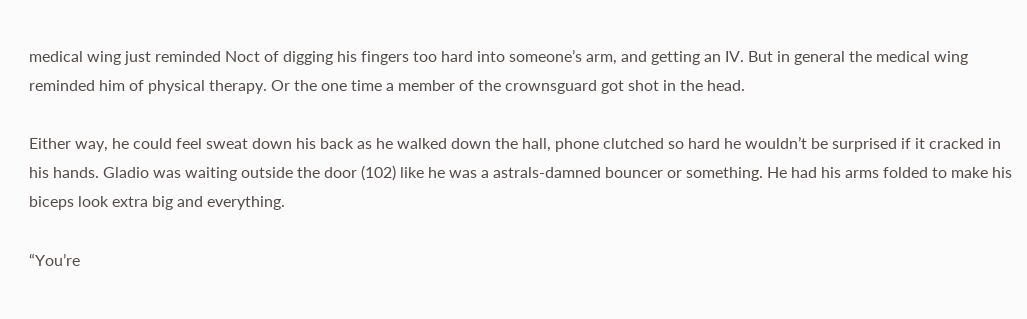medical wing just reminded Noct of digging his fingers too hard into someone’s arm, and getting an IV. But in general the medical wing reminded him of physical therapy. Or the one time a member of the crownsguard got shot in the head.

Either way, he could feel sweat down his back as he walked down the hall, phone clutched so hard he wouldn’t be surprised if it cracked in his hands. Gladio was waiting outside the door (102) like he was a astrals-damned bouncer or something. He had his arms folded to make his biceps look extra big and everything.

“You’re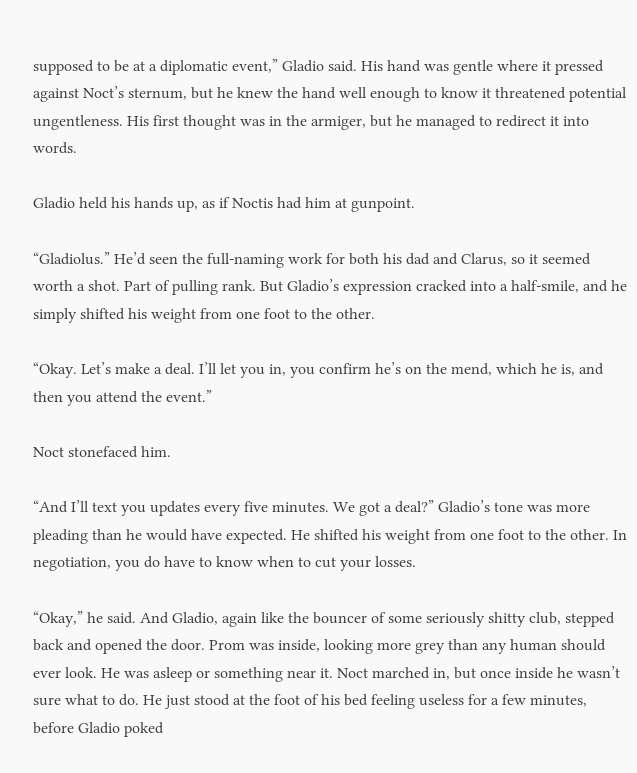supposed to be at a diplomatic event,” Gladio said. His hand was gentle where it pressed against Noct’s sternum, but he knew the hand well enough to know it threatened potential ungentleness. His first thought was in the armiger, but he managed to redirect it into words.

Gladio held his hands up, as if Noctis had him at gunpoint.

“Gladiolus.” He’d seen the full-naming work for both his dad and Clarus, so it seemed worth a shot. Part of pulling rank. But Gladio’s expression cracked into a half-smile, and he simply shifted his weight from one foot to the other.

“Okay. Let’s make a deal. I’ll let you in, you confirm he’s on the mend, which he is, and then you attend the event.”

Noct stonefaced him.

“And I’ll text you updates every five minutes. We got a deal?” Gladio’s tone was more pleading than he would have expected. He shifted his weight from one foot to the other. In negotiation, you do have to know when to cut your losses.

“Okay,” he said. And Gladio, again like the bouncer of some seriously shitty club, stepped back and opened the door. Prom was inside, looking more grey than any human should ever look. He was asleep or something near it. Noct marched in, but once inside he wasn’t sure what to do. He just stood at the foot of his bed feeling useless for a few minutes, before Gladio poked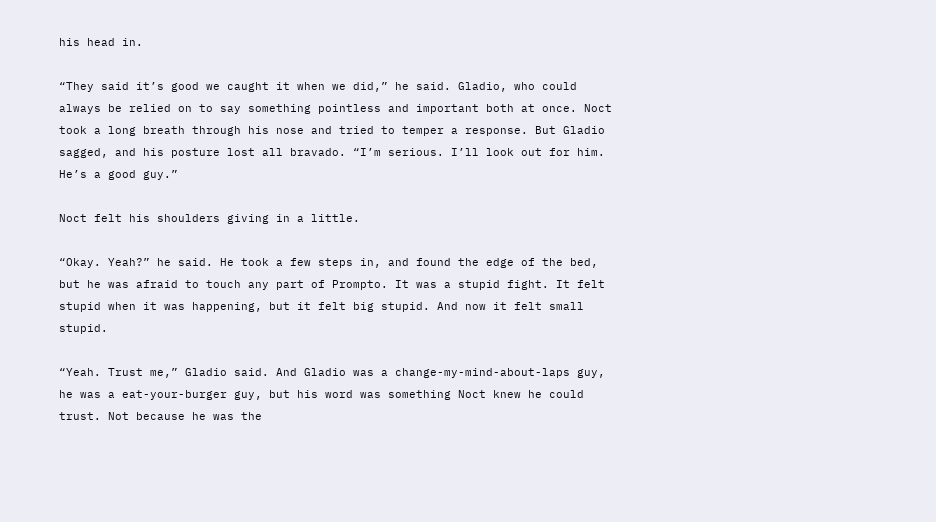his head in.

“They said it’s good we caught it when we did,” he said. Gladio, who could always be relied on to say something pointless and important both at once. Noct took a long breath through his nose and tried to temper a response. But Gladio sagged, and his posture lost all bravado. “I’m serious. I’ll look out for him. He’s a good guy.”

Noct felt his shoulders giving in a little.

“Okay. Yeah?” he said. He took a few steps in, and found the edge of the bed, but he was afraid to touch any part of Prompto. It was a stupid fight. It felt stupid when it was happening, but it felt big stupid. And now it felt small stupid.

“Yeah. Trust me,” Gladio said. And Gladio was a change-my-mind-about-laps guy, he was a eat-your-burger guy, but his word was something Noct knew he could trust. Not because he was the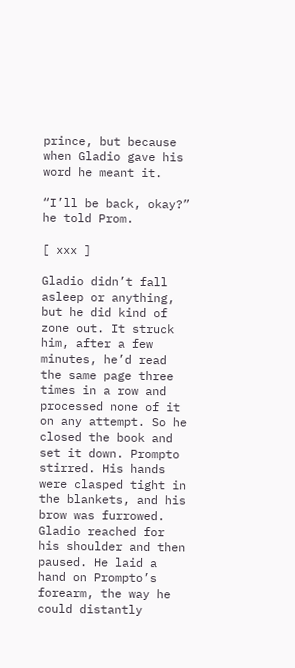prince, but because when Gladio gave his word he meant it.

“I’ll be back, okay?” he told Prom.

[ xxx ]

Gladio didn’t fall asleep or anything, but he did kind of zone out. It struck him, after a few minutes, he’d read the same page three times in a row and processed none of it on any attempt. So he closed the book and set it down. Prompto stirred. His hands were clasped tight in the blankets, and his brow was furrowed. Gladio reached for his shoulder and then paused. He laid a hand on Prompto’s forearm, the way he could distantly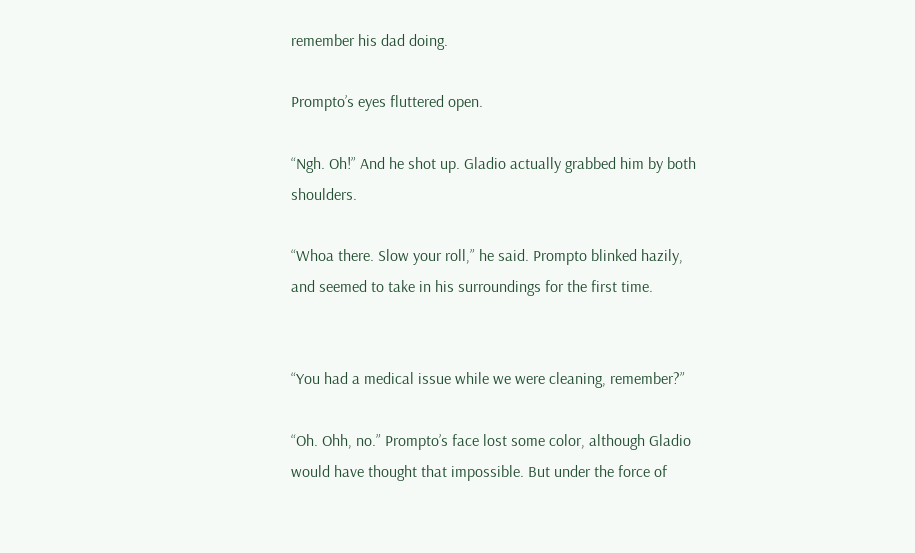remember his dad doing.

Prompto’s eyes fluttered open.

“Ngh. Oh!” And he shot up. Gladio actually grabbed him by both shoulders.

“Whoa there. Slow your roll,” he said. Prompto blinked hazily, and seemed to take in his surroundings for the first time.


“You had a medical issue while we were cleaning, remember?”

“Oh. Ohh, no.” Prompto’s face lost some color, although Gladio would have thought that impossible. But under the force of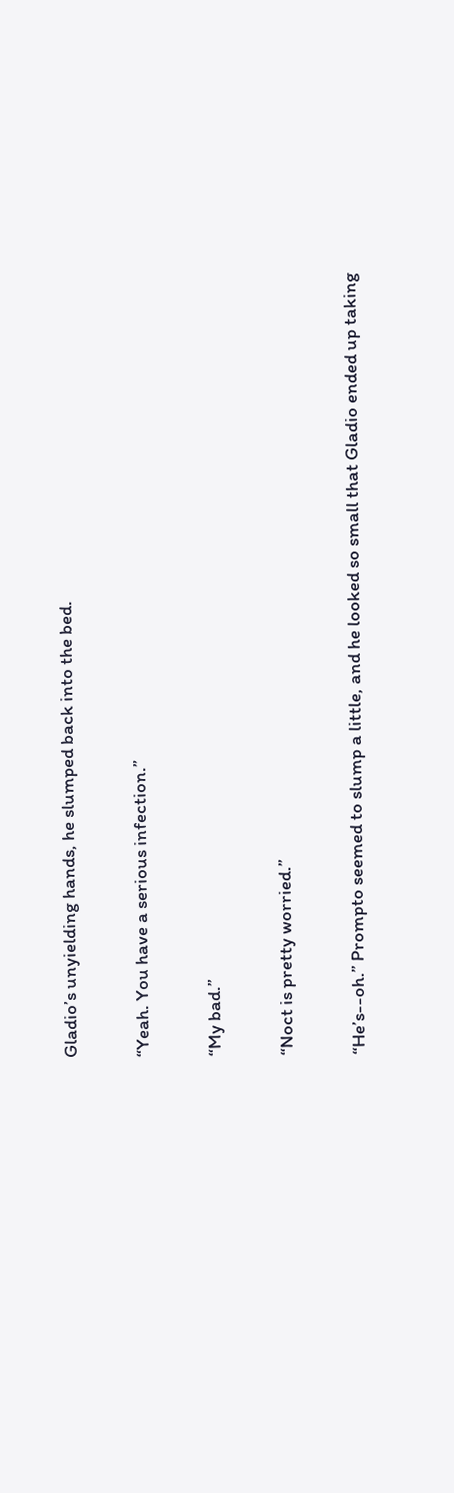Gladio’s unyielding hands, he slumped back into the bed.

“Yeah. You have a serious infection.”

“My bad.”

“Noct is pretty worried.”

“He’s--oh.” Prompto seemed to slump a little, and he looked so small that Gladio ended up taking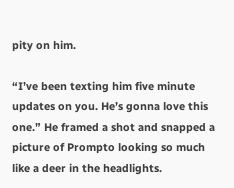pity on him.

“I’ve been texting him five minute updates on you. He’s gonna love this one.” He framed a shot and snapped a picture of Prompto looking so much like a deer in the headlights.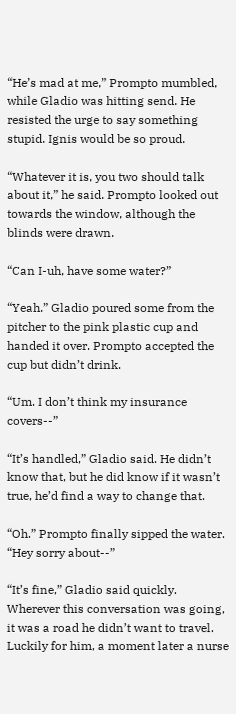“He’s mad at me,” Prompto mumbled, while Gladio was hitting send. He resisted the urge to say something stupid. Ignis would be so proud.

“Whatever it is, you two should talk about it,” he said. Prompto looked out towards the window, although the blinds were drawn.

“Can I-uh, have some water?”

“Yeah.” Gladio poured some from the pitcher to the pink plastic cup and handed it over. Prompto accepted the cup but didn’t drink.

“Um. I don’t think my insurance covers--”

“It’s handled,” Gladio said. He didn’t know that, but he did know if it wasn’t true, he’d find a way to change that.

“Oh.” Prompto finally sipped the water. “Hey sorry about--”

“It’s fine,” Gladio said quickly. Wherever this conversation was going, it was a road he didn’t want to travel. Luckily for him, a moment later a nurse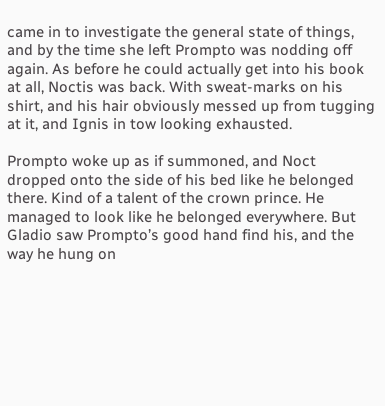came in to investigate the general state of things, and by the time she left Prompto was nodding off again. As before he could actually get into his book at all, Noctis was back. With sweat-marks on his shirt, and his hair obviously messed up from tugging at it, and Ignis in tow looking exhausted.

Prompto woke up as if summoned, and Noct dropped onto the side of his bed like he belonged there. Kind of a talent of the crown prince. He managed to look like he belonged everywhere. But Gladio saw Prompto’s good hand find his, and the way he hung on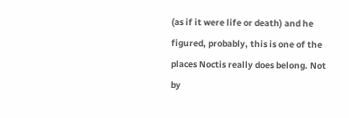(as if it were life or death) and he figured, probably, this is one of the places Noctis really does belong. Not by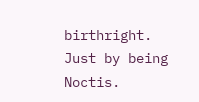birthright. Just by being Noctis.